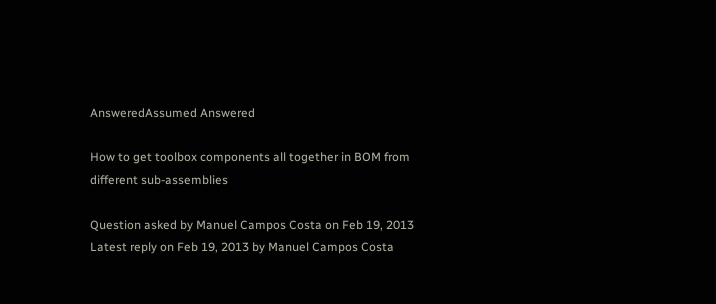AnsweredAssumed Answered

How to get toolbox components all together in BOM from different sub-assemblies

Question asked by Manuel Campos Costa on Feb 19, 2013
Latest reply on Feb 19, 2013 by Manuel Campos Costa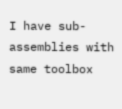I have sub-assemblies with same toolbox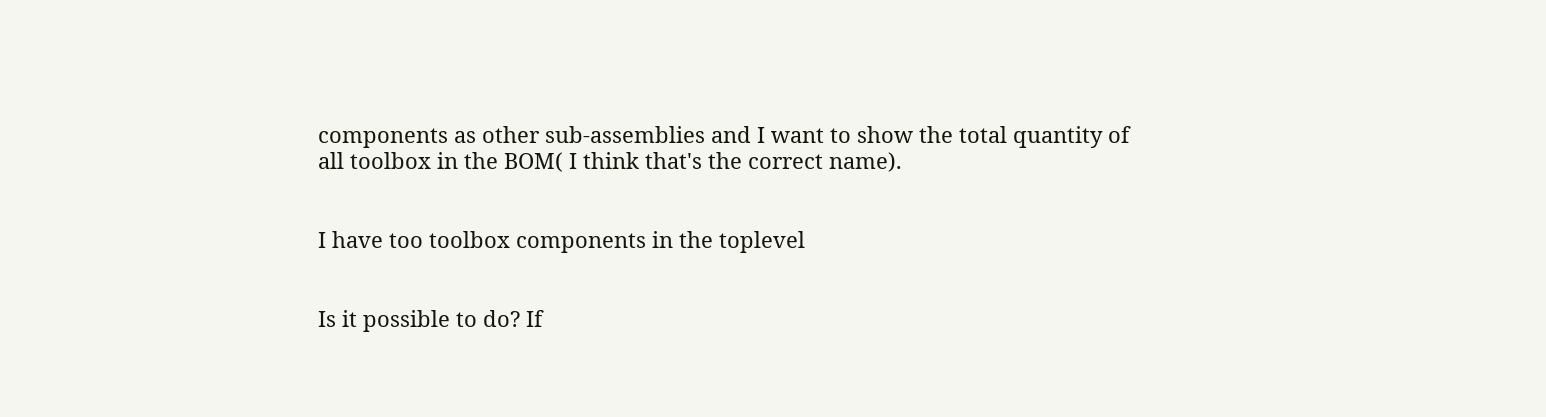components as other sub-assemblies and I want to show the total quantity of all toolbox in the BOM( I think that's the correct name).


I have too toolbox components in the toplevel


Is it possible to do? If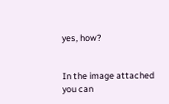yes, how?


In the image attached you can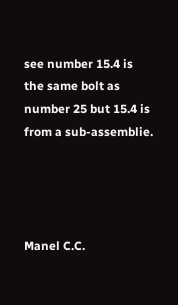see number 15.4 is the same bolt as number 25 but 15.4 is from a sub-assemblie.




Manel C.C.